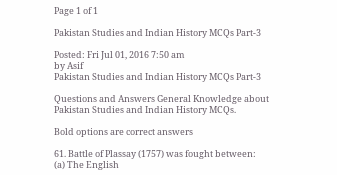Page 1 of 1

Pakistan Studies and Indian History MCQs Part-3

Posted: Fri Jul 01, 2016 7:50 am
by Asif
Pakistan Studies and Indian History MCQs Part-3

Questions and Answers General Knowledge about Pakistan Studies and Indian History MCQs.

Bold options are correct answers

61. Battle of Plassay (1757) was fought between:
(a) The English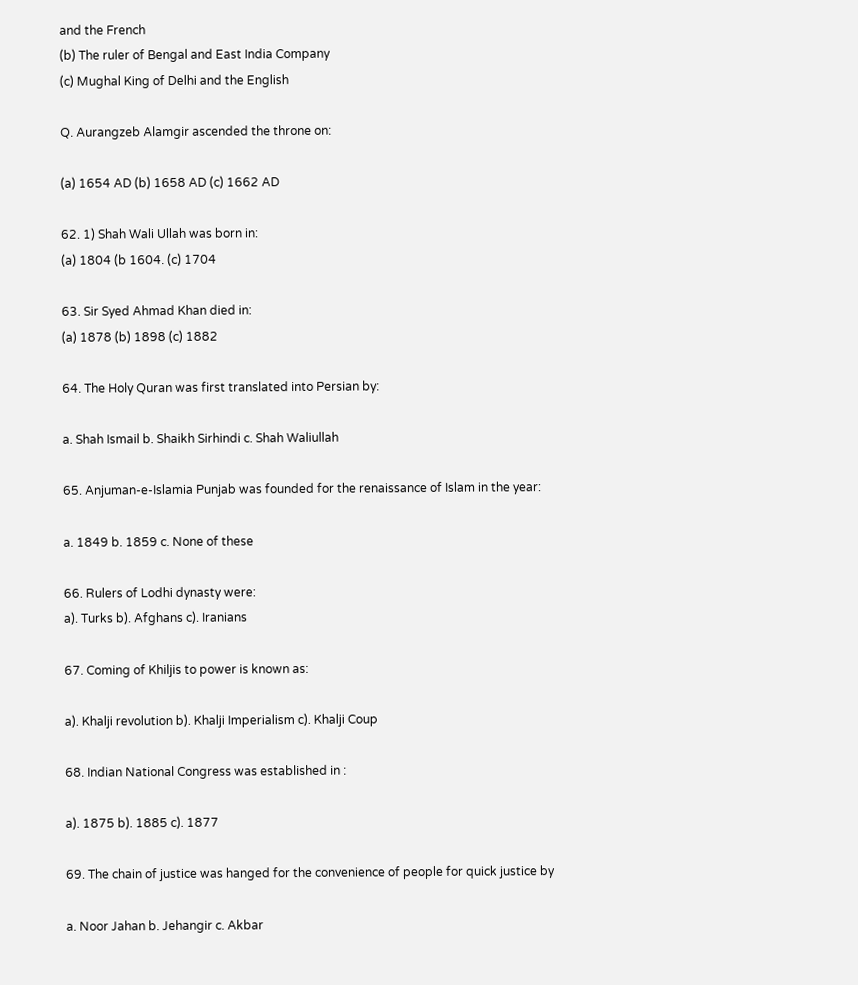and the French
(b) The ruler of Bengal and East India Company
(c) Mughal King of Delhi and the English

Q. Aurangzeb Alamgir ascended the throne on:

(a) 1654 AD (b) 1658 AD (c) 1662 AD

62. 1) Shah Wali Ullah was born in:
(a) 1804 (b 1604. (c) 1704

63. Sir Syed Ahmad Khan died in:
(a) 1878 (b) 1898 (c) 1882

64. The Holy Quran was first translated into Persian by:

a. Shah Ismail b. Shaikh Sirhindi c. Shah Waliullah

65. Anjuman-e-Islamia Punjab was founded for the renaissance of Islam in the year:

a. 1849 b. 1859 c. None of these

66. Rulers of Lodhi dynasty were:
a). Turks b). Afghans c). Iranians

67. Coming of Khiljis to power is known as:

a). Khalji revolution b). Khalji Imperialism c). Khalji Coup

68. Indian National Congress was established in :

a). 1875 b). 1885 c). 1877

69. The chain of justice was hanged for the convenience of people for quick justice by

a. Noor Jahan b. Jehangir c. Akbar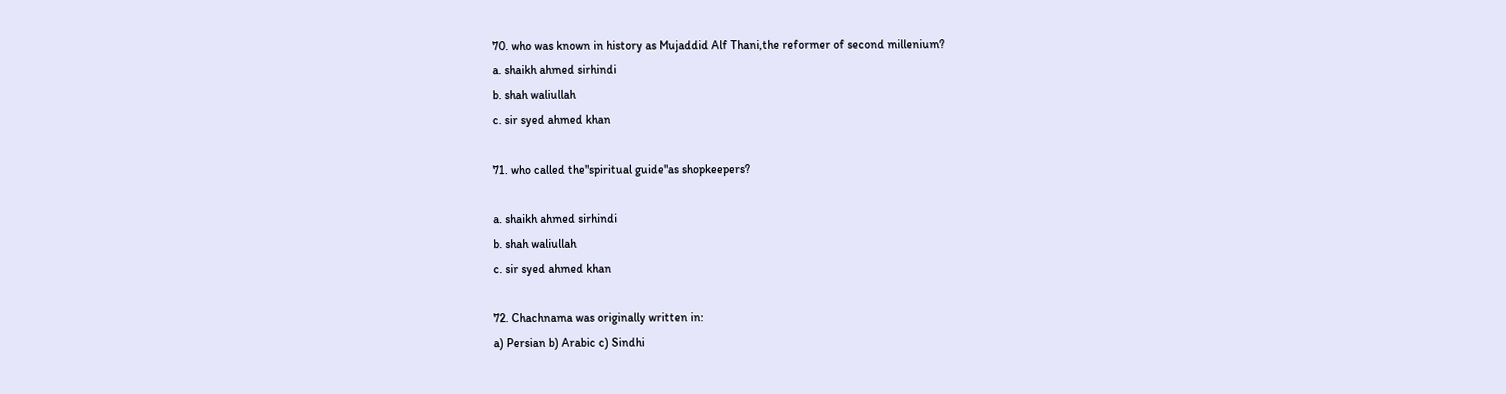70. who was known in history as Mujaddid Alf Thani,the reformer of second millenium?
a. shaikh ahmed sirhindi
b. shah waliullah
c. sir syed ahmed khan

71. who called the"spiritual guide"as shopkeepers?

a. shaikh ahmed sirhindi
b. shah waliullah
c. sir syed ahmed khan

72. Chachnama was originally written in:
a) Persian b) Arabic c) Sindhi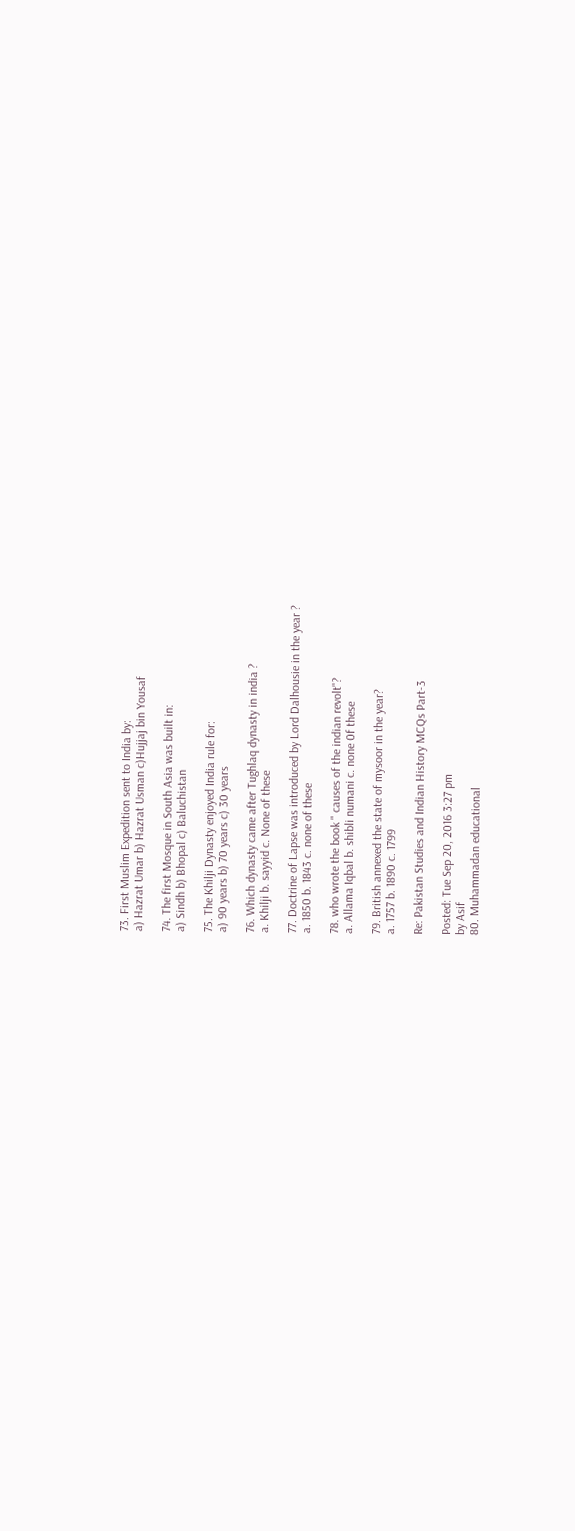73. First Muslim Expedition sent to India by:
a) Hazrat Umar b) Hazrat Usman c)Hujjaj bin Yousaf

74. The first Mosque in South Asia was built in:
a) Sindh b) Bhopal c) Baluchistan

75. The Khilji Dynasty enjoyed India rule for:
a) 90 years b) 70 years c) 30 years

76. Which dynasty came after Tughlaq dynasty in india ?
a. Khilji b. sayyid c. None of these

77. Doctrine of Lapse was introduced by Lord Dalhousie in the year ?
a. 1850 b. 1843 c. none of these

78. who wrote the book " causes of the indian revolt"?
a. Allama Iqbal b. shibli numani c. none 0f these

79. British annexed the state of mysoor in the year?
a. 1757 b. 1890 c. 1799

Re: Pakistan Studies and Indian History MCQs Part-3

Posted: Tue Sep 20, 2016 3:27 pm
by Asif
80. Muhammadan educational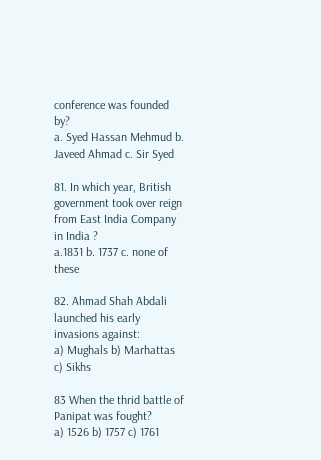conference was founded by?
a. Syed Hassan Mehmud b. Javeed Ahmad c. Sir Syed

81. In which year, British government took over reign from East India Company in India ?
a.1831 b. 1737 c. none of these

82. Ahmad Shah Abdali launched his early invasions against:
a) Mughals b) Marhattas c) Sikhs

83 When the thrid battle of Panipat was fought?
a) 1526 b) 1757 c) 1761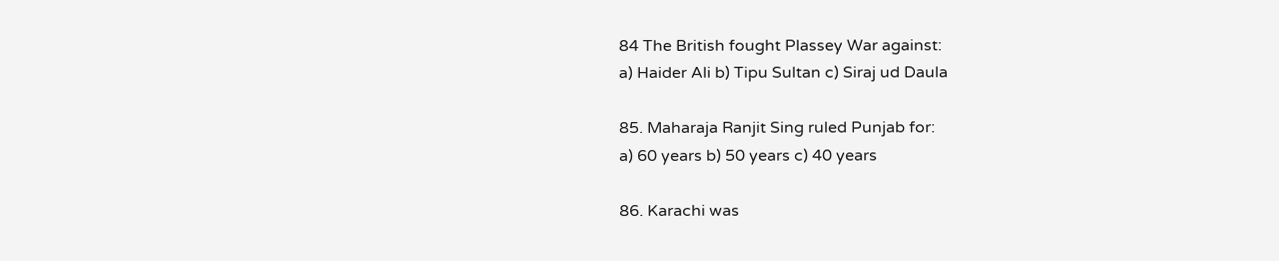84 The British fought Plassey War against:
a) Haider Ali b) Tipu Sultan c) Siraj ud Daula

85. Maharaja Ranjit Sing ruled Punjab for:
a) 60 years b) 50 years c) 40 years

86. Karachi was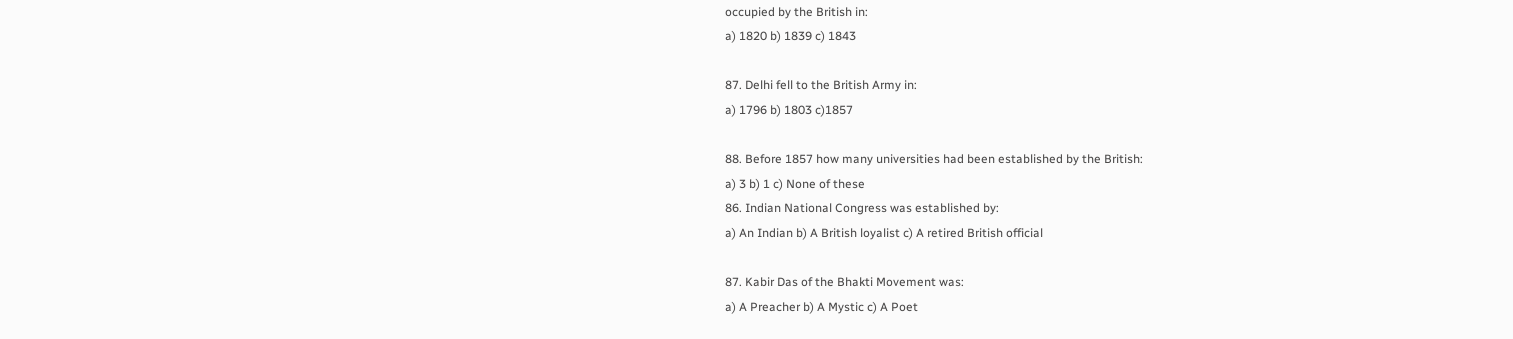occupied by the British in:
a) 1820 b) 1839 c) 1843

87. Delhi fell to the British Army in:
a) 1796 b) 1803 c)1857

88. Before 1857 how many universities had been established by the British:
a) 3 b) 1 c) None of these
86. Indian National Congress was established by:
a) An Indian b) A British loyalist c) A retired British official

87. Kabir Das of the Bhakti Movement was:
a) A Preacher b) A Mystic c) A Poet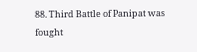88. Third Battle of Panipat was fought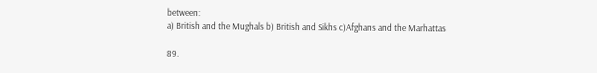between:
a) British and the Mughals b) British and Sikhs c)Afghans and the Marhattas

89.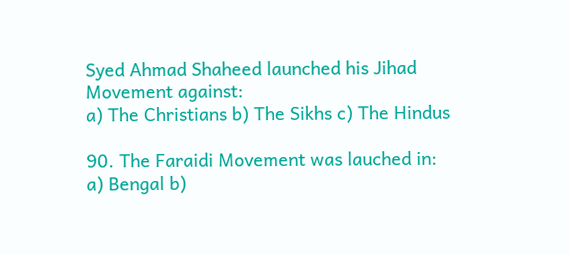Syed Ahmad Shaheed launched his Jihad Movement against:
a) The Christians b) The Sikhs c) The Hindus

90. The Faraidi Movement was lauched in:
a) Bengal b)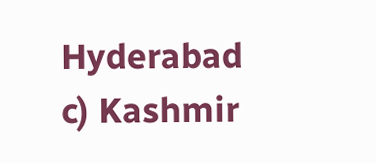Hyderabad c) Kashmir